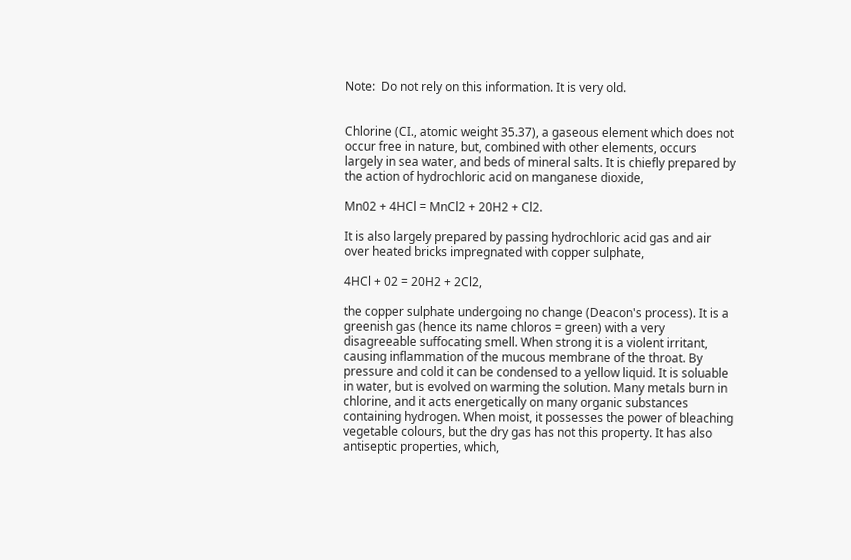Note:  Do not rely on this information. It is very old.


Chlorine (CI., atomic weight 35.37), a gaseous element which does not occur free in nature, but, combined with other elements, occurs largely in sea water, and beds of mineral salts. It is chiefly prepared by the action of hydrochloric acid on manganese dioxide,

Mn02 + 4HCl = MnCl2 + 20H2 + Cl2.

It is also largely prepared by passing hydrochloric acid gas and air over heated bricks impregnated with copper sulphate,

4HCl + 02 = 20H2 + 2Cl2,

the copper sulphate undergoing no change (Deacon's process). It is a greenish gas (hence its name chloros = green) with a very disagreeable suffocating smell. When strong it is a violent irritant, causing inflammation of the mucous membrane of the throat. By pressure and cold it can be condensed to a yellow liquid. It is soluable in water, but is evolved on warming the solution. Many metals burn in chlorine, and it acts energetically on many organic substances containing hydrogen. When moist, it possesses the power of bleaching vegetable colours, but the dry gas has not this property. It has also antiseptic properties, which,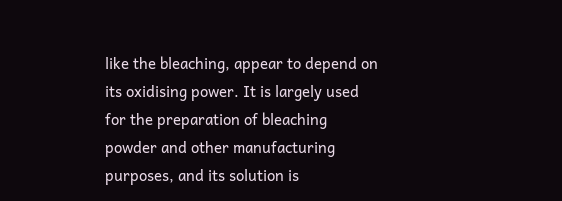like the bleaching, appear to depend on its oxidising power. It is largely used for the preparation of bleaching powder and other manufacturing purposes, and its solution is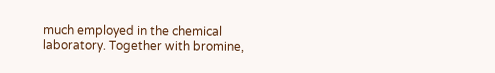much employed in the chemical laboratory. Together with bromine,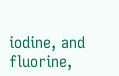iodine, and fluorine,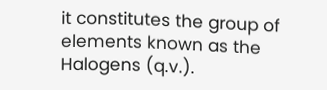it constitutes the group of elements known as the Halogens (q.v.).